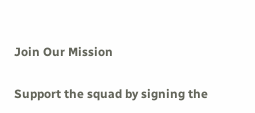Join Our Mission

Support the squad by signing the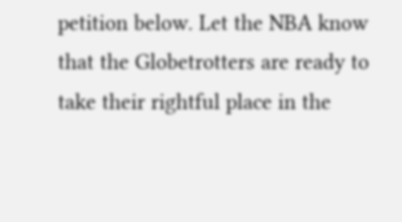petition below. Let the NBA know that the Globetrotters are ready to take their rightful place in the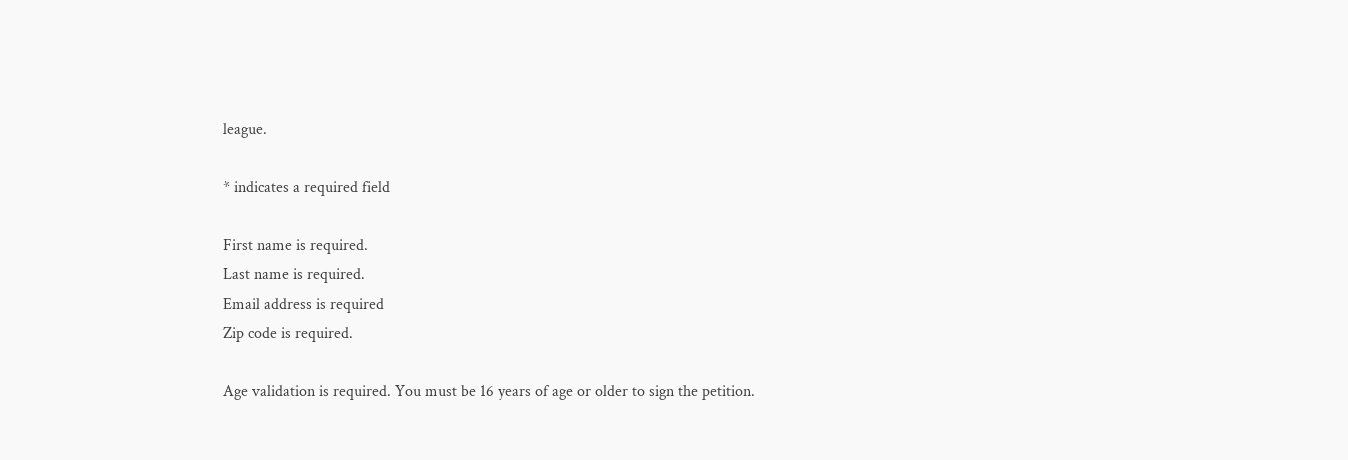league.

* indicates a required field

First name is required.
Last name is required.
Email address is required
Zip code is required.

Age validation is required. You must be 16 years of age or older to sign the petition.